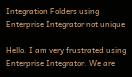Integration Folders using Enterprise Integrator not unique

Hello. I am very frustrated using Enterprise Integrator. We are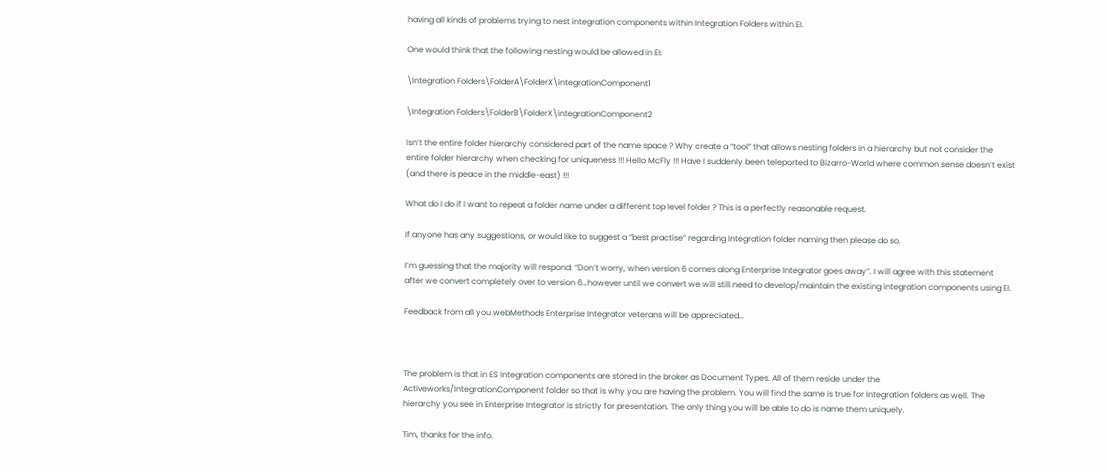having all kinds of problems trying to nest integration components within Integration Folders within EI.

One would think that the following nesting would be allowed in EI:

\Integration Folders\FolderA\FolderX\integrationComponent1

\Integration Folders\FolderB\FolderX\integrationComponent2

Isn’t the entire folder hierarchy considered part of the name space ? Why create a “tool” that allows nesting folders in a hierarchy but not consider the entire folder hierarchy when checking for uniqueness !!! Hello McFly !!! Have I suddenly been teleported to Bizarro-World where common sense doesn’t exist (and there is peace in the middle-east) !!!

What do I do if I want to repeat a folder name under a different top level folder ? This is a perfectly reasonable request.

If anyone has any suggestions, or would like to suggest a “best practise” regarding Integration folder naming then please do so.

I’m guessing that the majority will respond: “Don’t worry, when version 6 comes along Enterprise Integrator goes away”. I will agree with this statement after we convert completely over to version 6…however until we convert we will still need to develop/maintain the existing integration components using EI.

Feedback from all you webMethods Enterprise Integrator veterans will be appreciated…



The problem is that in ES Integration components are stored in the broker as Document Types. All of them reside under the Activeworks/IntegrationComponent folder so that is why you are having the problem. You will find the same is true for Integration folders as well. The hierarchy you see in Enterprise Integrator is strictly for presentation. The only thing you will be able to do is name them uniquely.

Tim, thanks for the info.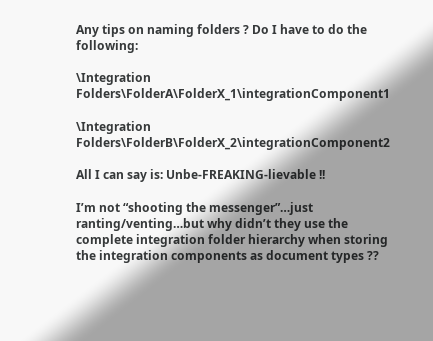Any tips on naming folders ? Do I have to do the following:

\Integration Folders\FolderA\FolderX_1\integrationComponent1

\Integration Folders\FolderB\FolderX_2\integrationComponent2

All I can say is: Unbe-FREAKING-lievable !!

I’m not “shooting the messenger”…just ranting/venting…but why didn’t they use the complete integration folder hierarchy when storing the integration components as document types ??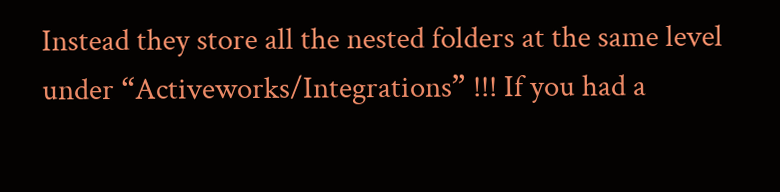Instead they store all the nested folders at the same level under “Activeworks/Integrations” !!! If you had a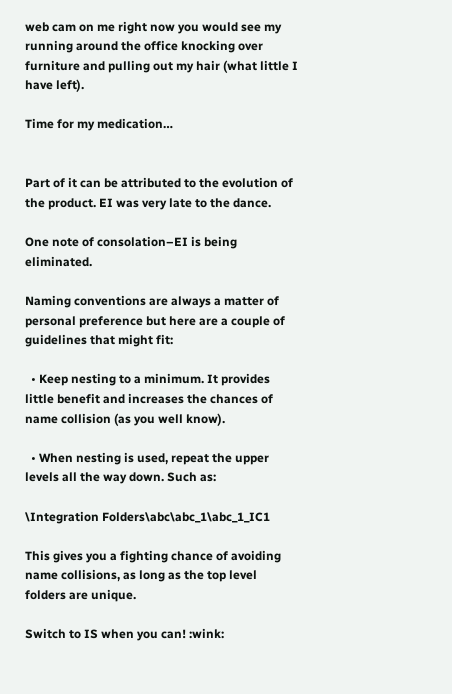web cam on me right now you would see my running around the office knocking over furniture and pulling out my hair (what little I have left).

Time for my medication…


Part of it can be attributed to the evolution of the product. EI was very late to the dance.

One note of consolation–EI is being eliminated.

Naming conventions are always a matter of personal preference but here are a couple of guidelines that might fit:

  • Keep nesting to a minimum. It provides little benefit and increases the chances of name collision (as you well know).

  • When nesting is used, repeat the upper levels all the way down. Such as:

\Integration Folders\abc\abc_1\abc_1_IC1

This gives you a fighting chance of avoiding name collisions, as long as the top level folders are unique.

Switch to IS when you can! :wink: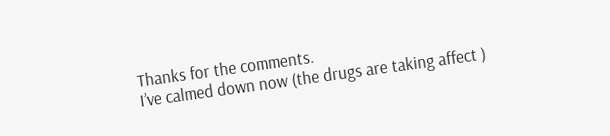Thanks for the comments.
I’ve calmed down now (the drugs are taking affect )